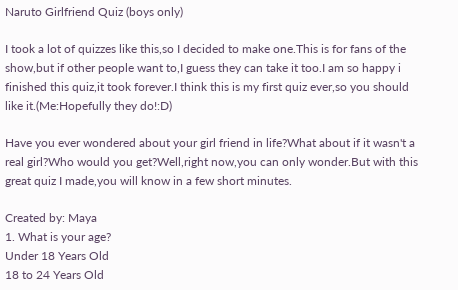Naruto Girlfriend Quiz (boys only)

I took a lot of quizzes like this,so I decided to make one.This is for fans of the show,but if other people want to,I guess they can take it too.I am so happy i finished this quiz,it took forever.I think this is my first quiz ever,so you should like it.(Me:Hopefully they do!:D)

Have you ever wondered about your girl friend in life?What about if it wasn't a real girl?Who would you get?Well,right now,you can only wonder.But with this great quiz I made,you will know in a few short minutes.

Created by: Maya
1. What is your age?
Under 18 Years Old
18 to 24 Years Old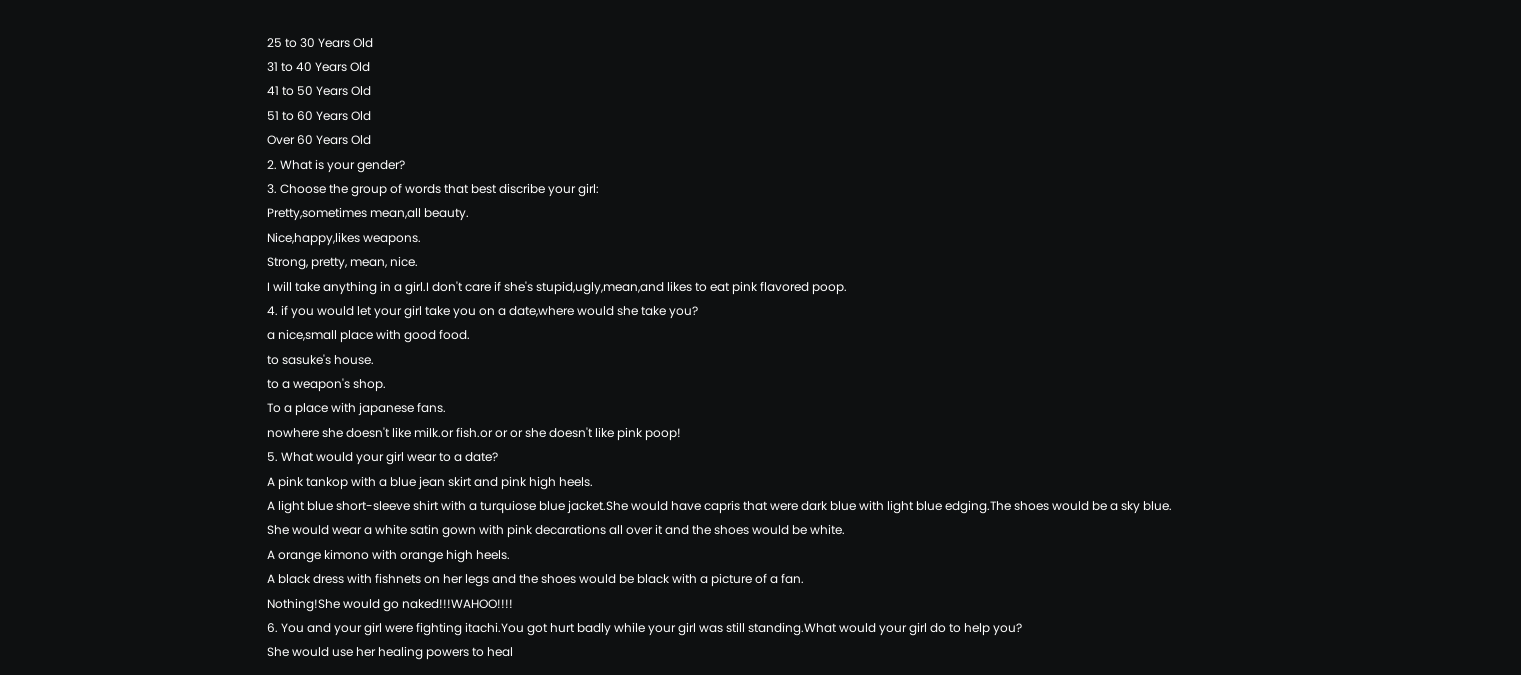25 to 30 Years Old
31 to 40 Years Old
41 to 50 Years Old
51 to 60 Years Old
Over 60 Years Old
2. What is your gender?
3. Choose the group of words that best discribe your girl:
Pretty,sometimes mean,all beauty.
Nice,happy,likes weapons.
Strong, pretty, mean, nice.
I will take anything in a girl.I don't care if she's stupid,ugly,mean,and likes to eat pink flavored poop.
4. if you would let your girl take you on a date,where would she take you?
a nice,small place with good food.
to sasuke's house.
to a weapon's shop.
To a place with japanese fans.
nowhere she doesn't like milk.or fish.or or or she doesn't like pink poop!
5. What would your girl wear to a date?
A pink tankop with a blue jean skirt and pink high heels.
A light blue short-sleeve shirt with a turquiose blue jacket.She would have capris that were dark blue with light blue edging.The shoes would be a sky blue.
She would wear a white satin gown with pink decarations all over it and the shoes would be white.
A orange kimono with orange high heels.
A black dress with fishnets on her legs and the shoes would be black with a picture of a fan.
Nothing!She would go naked!!!WAHOO!!!!
6. You and your girl were fighting itachi.You got hurt badly while your girl was still standing.What would your girl do to help you?
She would use her healing powers to heal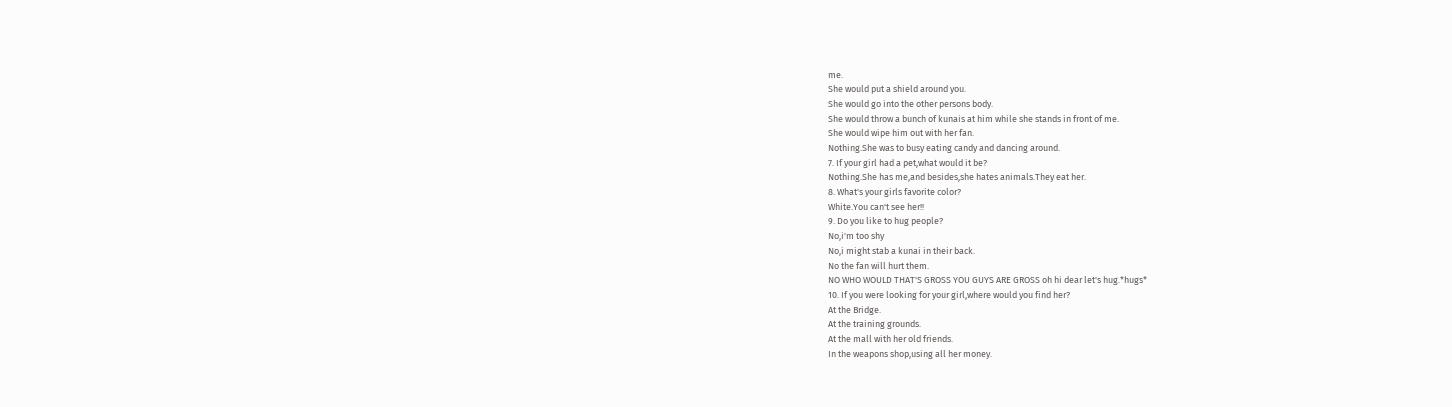me.
She would put a shield around you.
She would go into the other persons body.
She would throw a bunch of kunais at him while she stands in front of me.
She would wipe him out with her fan.
Nothing.She was to busy eating candy and dancing around.
7. If your girl had a pet,what would it be?
Nothing.She has me,and besides,she hates animals.They eat her.
8. What's your girls favorite color?
White.You can't see her!!
9. Do you like to hug people?
No,i'm too shy
No,i might stab a kunai in their back.
No the fan will hurt them.
NO WHO WOULD THAT'S GROSS YOU GUYS ARE GROSS oh hi dear let's hug.*hugs*
10. If you were looking for your girl,where would you find her?
At the Bridge.
At the training grounds.
At the mall with her old friends.
In the weapons shop,using all her money.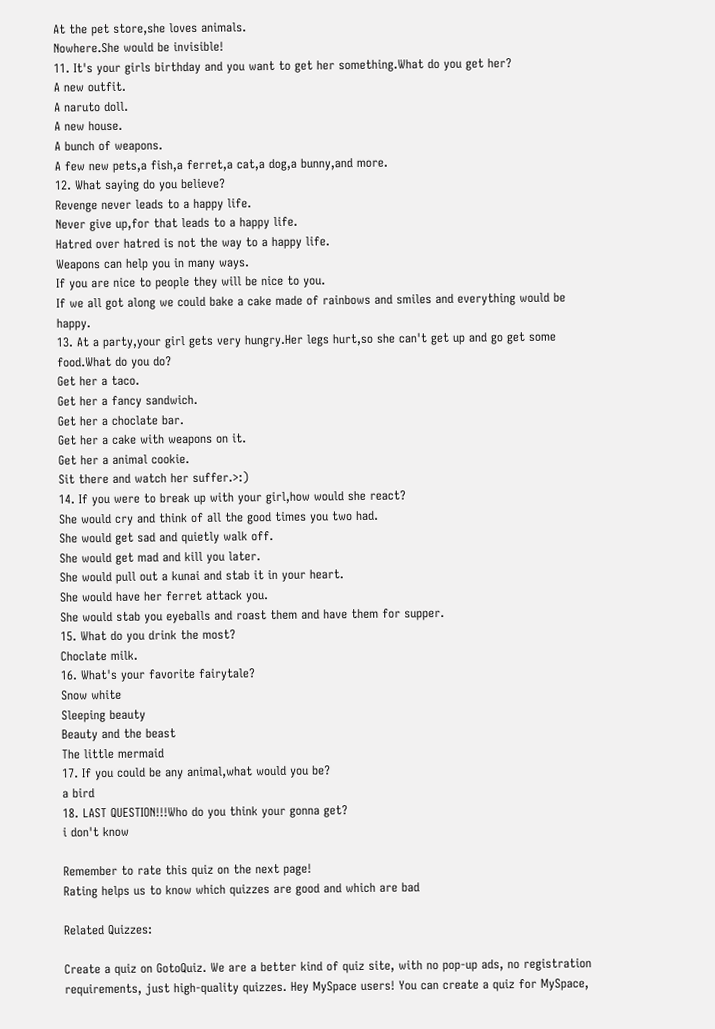At the pet store,she loves animals.
Nowhere.She would be invisible!
11. It's your girls birthday and you want to get her something.What do you get her?
A new outfit.
A naruto doll.
A new house.
A bunch of weapons.
A few new pets,a fish,a ferret,a cat,a dog,a bunny,and more.
12. What saying do you believe?
Revenge never leads to a happy life.
Never give up,for that leads to a happy life.
Hatred over hatred is not the way to a happy life.
Weapons can help you in many ways.
If you are nice to people they will be nice to you.
If we all got along we could bake a cake made of rainbows and smiles and everything would be happy.
13. At a party,your girl gets very hungry.Her legs hurt,so she can't get up and go get some food.What do you do?
Get her a taco.
Get her a fancy sandwich.
Get her a choclate bar.
Get her a cake with weapons on it.
Get her a animal cookie.
Sit there and watch her suffer.>:)
14. If you were to break up with your girl,how would she react?
She would cry and think of all the good times you two had.
She would get sad and quietly walk off.
She would get mad and kill you later.
She would pull out a kunai and stab it in your heart.
She would have her ferret attack you.
She would stab you eyeballs and roast them and have them for supper.
15. What do you drink the most?
Choclate milk.
16. What's your favorite fairytale?
Snow white
Sleeping beauty
Beauty and the beast
The little mermaid
17. If you could be any animal,what would you be?
a bird
18. LAST QUESTION!!!Who do you think your gonna get?
i don't know

Remember to rate this quiz on the next page!
Rating helps us to know which quizzes are good and which are bad

Related Quizzes:

Create a quiz on GotoQuiz. We are a better kind of quiz site, with no pop-up ads, no registration requirements, just high-quality quizzes. Hey MySpace users! You can create a quiz for MySpace,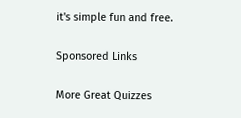it's simple fun and free.

Sponsored Links

More Great Quizzes